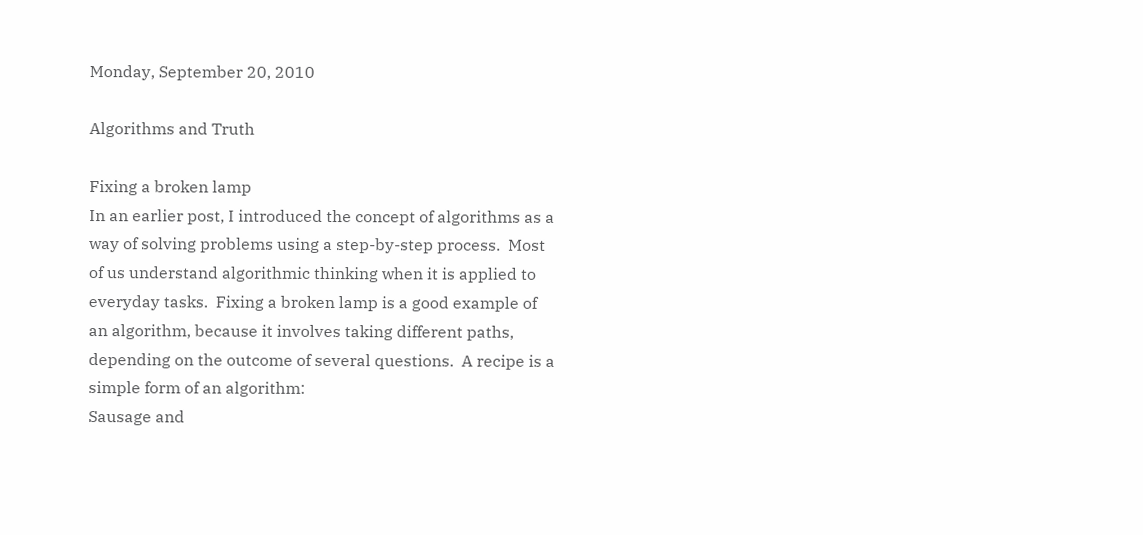Monday, September 20, 2010

Algorithms and Truth

Fixing a broken lamp
In an earlier post, I introduced the concept of algorithms as a way of solving problems using a step-by-step process.  Most of us understand algorithmic thinking when it is applied to everyday tasks.  Fixing a broken lamp is a good example of an algorithm, because it involves taking different paths, depending on the outcome of several questions.  A recipe is a simple form of an algorithm:
Sausage and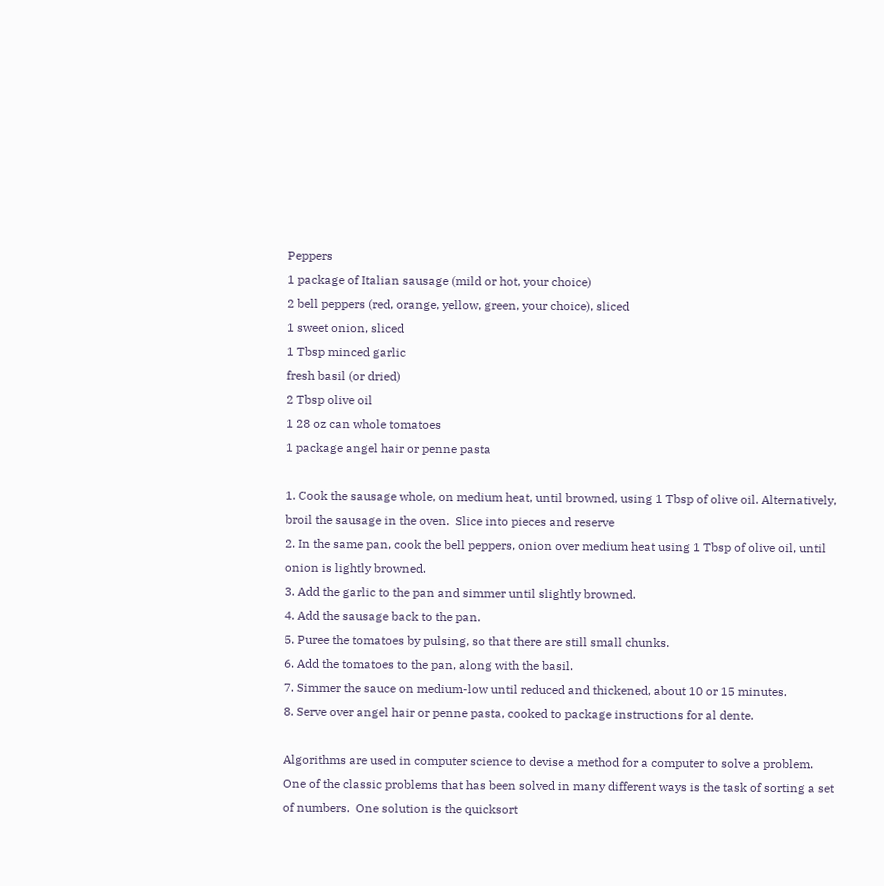Peppers
1 package of Italian sausage (mild or hot, your choice)
2 bell peppers (red, orange, yellow, green, your choice), sliced
1 sweet onion, sliced
1 Tbsp minced garlic
fresh basil (or dried)
2 Tbsp olive oil
1 28 oz can whole tomatoes
1 package angel hair or penne pasta

1. Cook the sausage whole, on medium heat, until browned, using 1 Tbsp of olive oil. Alternatively, broil the sausage in the oven.  Slice into pieces and reserve
2. In the same pan, cook the bell peppers, onion over medium heat using 1 Tbsp of olive oil, until onion is lightly browned.
3. Add the garlic to the pan and simmer until slightly browned.
4. Add the sausage back to the pan.
5. Puree the tomatoes by pulsing, so that there are still small chunks.
6. Add the tomatoes to the pan, along with the basil.
7. Simmer the sauce on medium-low until reduced and thickened, about 10 or 15 minutes.
8. Serve over angel hair or penne pasta, cooked to package instructions for al dente.

Algorithms are used in computer science to devise a method for a computer to solve a problem.  One of the classic problems that has been solved in many different ways is the task of sorting a set of numbers.  One solution is the quicksort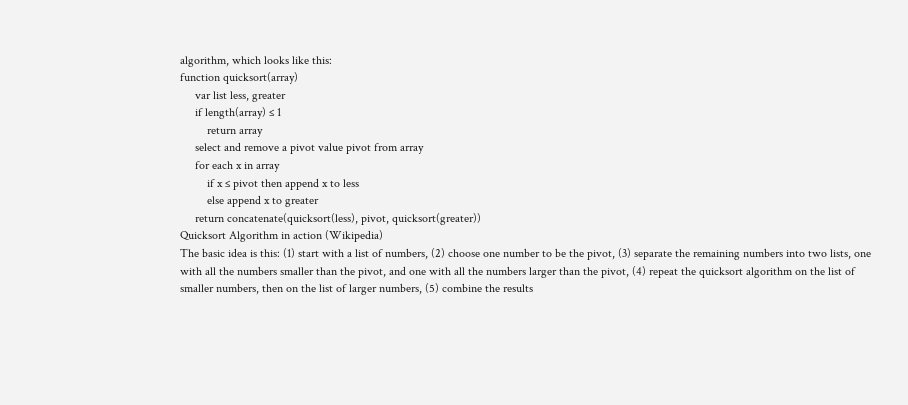algorithm, which looks like this:
function quicksort(array)
     var list less, greater
     if length(array) ≤ 1
         return array
     select and remove a pivot value pivot from array
     for each x in array
         if x ≤ pivot then append x to less
         else append x to greater
     return concatenate(quicksort(less), pivot, quicksort(greater))
Quicksort Algorithm in action (Wikipedia)
The basic idea is this: (1) start with a list of numbers, (2) choose one number to be the pivot, (3) separate the remaining numbers into two lists, one with all the numbers smaller than the pivot, and one with all the numbers larger than the pivot, (4) repeat the quicksort algorithm on the list of smaller numbers, then on the list of larger numbers, (5) combine the results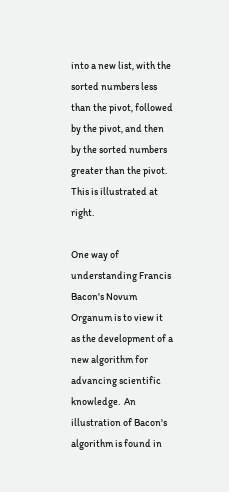into a new list, with the sorted numbers less than the pivot, followed by the pivot, and then by the sorted numbers greater than the pivot.  This is illustrated at right.

One way of understanding Francis Bacon's Novum Organum is to view it as the development of a new algorithm for advancing scientific knowledge.  An illustration of Bacon's algorithm is found in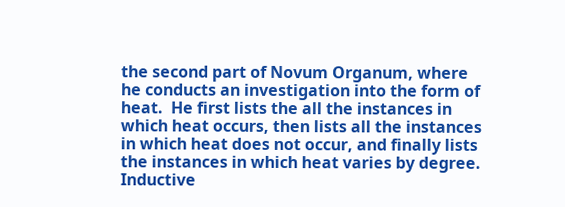the second part of Novum Organum, where he conducts an investigation into the form of heat.  He first lists the all the instances in which heat occurs, then lists all the instances in which heat does not occur, and finally lists the instances in which heat varies by degree.  Inductive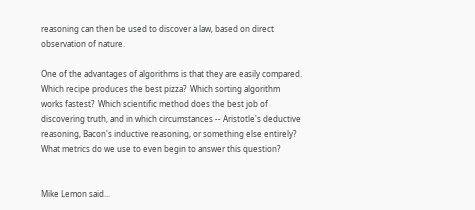reasoning can then be used to discover a law, based on direct observation of nature.

One of the advantages of algorithms is that they are easily compared.  Which recipe produces the best pizza?  Which sorting algorithm works fastest?  Which scientific method does the best job of discovering truth, and in which circumstances -- Aristotle's deductive reasoning, Bacon's inductive reasoning, or something else entirely?  What metrics do we use to even begin to answer this question?


Mike Lemon said...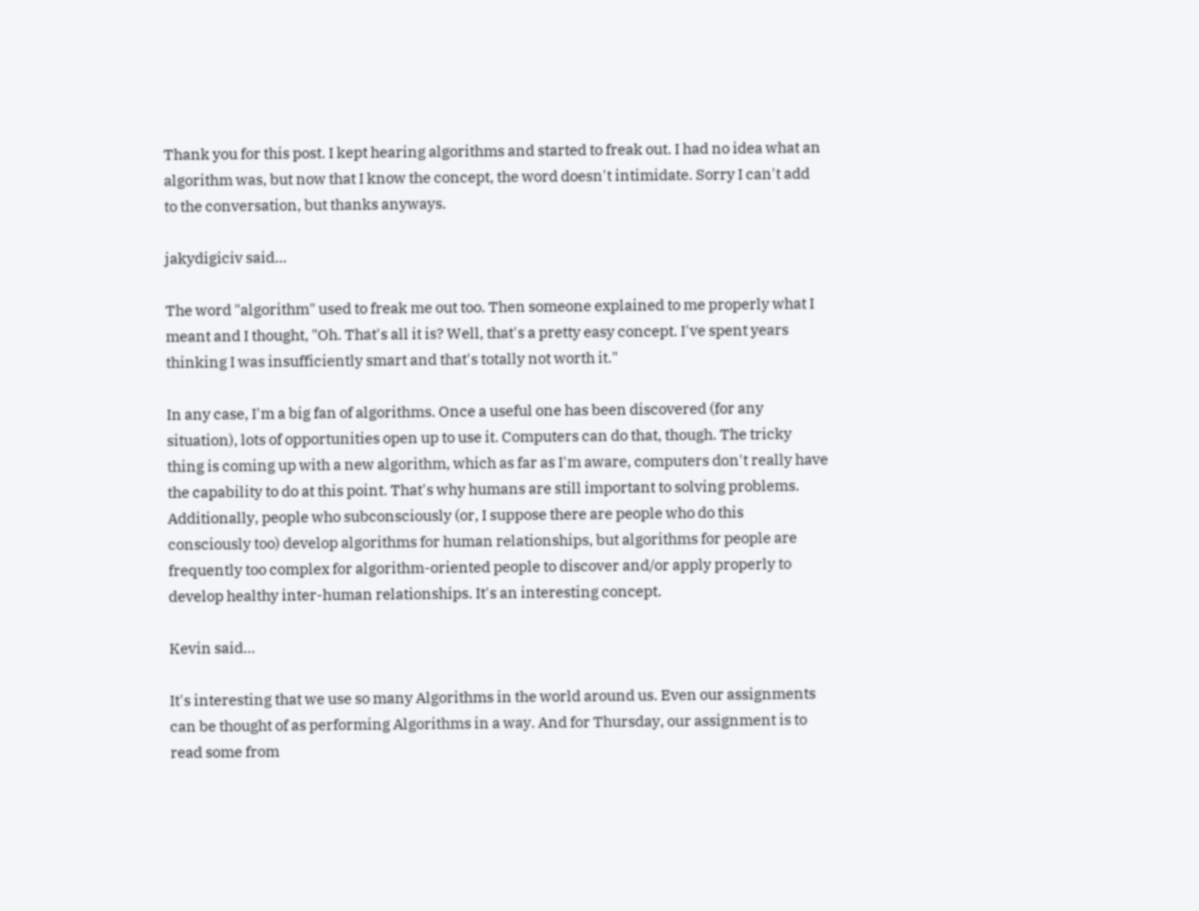Thank you for this post. I kept hearing algorithms and started to freak out. I had no idea what an algorithm was, but now that I know the concept, the word doesn't intimidate. Sorry I can't add to the conversation, but thanks anyways.

jakydigiciv said...

The word "algorithm" used to freak me out too. Then someone explained to me properly what I meant and I thought, "Oh. That's all it is? Well, that's a pretty easy concept. I've spent years thinking I was insufficiently smart and that's totally not worth it."

In any case, I'm a big fan of algorithms. Once a useful one has been discovered (for any situation), lots of opportunities open up to use it. Computers can do that, though. The tricky thing is coming up with a new algorithm, which as far as I'm aware, computers don't really have the capability to do at this point. That's why humans are still important to solving problems. Additionally, people who subconsciously (or, I suppose there are people who do this consciously too) develop algorithms for human relationships, but algorithms for people are frequently too complex for algorithm-oriented people to discover and/or apply properly to develop healthy inter-human relationships. It's an interesting concept.

Kevin said...

It's interesting that we use so many Algorithms in the world around us. Even our assignments can be thought of as performing Algorithms in a way. And for Thursday, our assignment is to read some from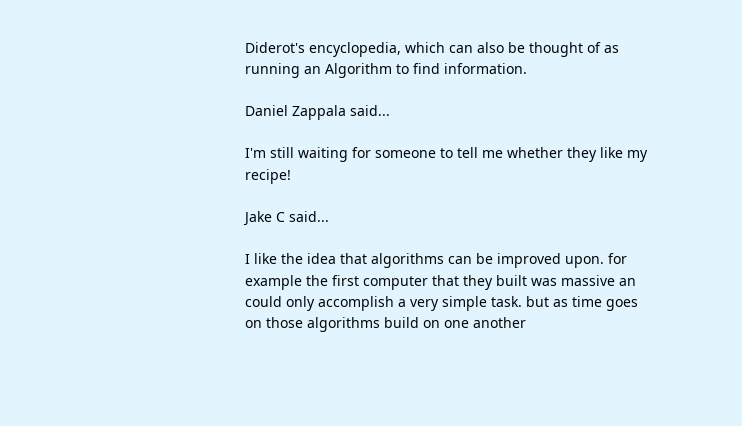Diderot's encyclopedia, which can also be thought of as running an Algorithm to find information.

Daniel Zappala said...

I'm still waiting for someone to tell me whether they like my recipe!

Jake C said...

I like the idea that algorithms can be improved upon. for example the first computer that they built was massive an could only accomplish a very simple task. but as time goes on those algorithms build on one another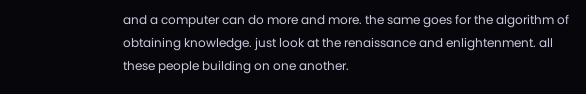and a computer can do more and more. the same goes for the algorithm of obtaining knowledge. just look at the renaissance and enlightenment. all these people building on one another.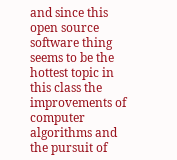and since this open source software thing seems to be the hottest topic in this class the improvements of computer algorithms and the pursuit of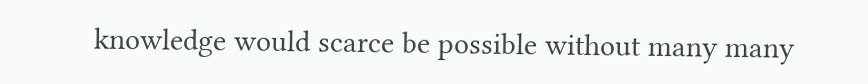knowledge would scarce be possible without many many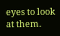eyes to look at them.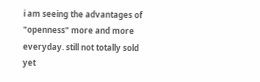i am seeing the advantages of "openness" more and more everyday. still not totally sold yet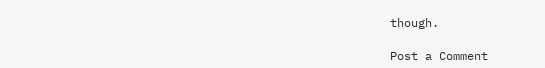though.

Post a Comment